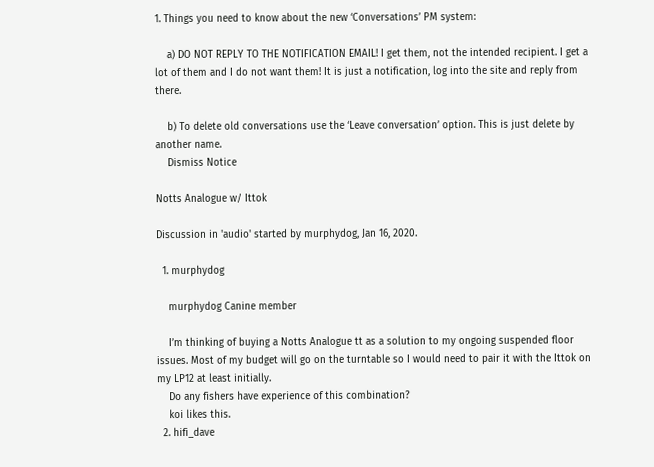1. Things you need to know about the new ‘Conversations’ PM system:

    a) DO NOT REPLY TO THE NOTIFICATION EMAIL! I get them, not the intended recipient. I get a lot of them and I do not want them! It is just a notification, log into the site and reply from there.

    b) To delete old conversations use the ‘Leave conversation’ option. This is just delete by another name.
    Dismiss Notice

Notts Analogue w/ Ittok

Discussion in 'audio' started by murphydog, Jan 16, 2020.

  1. murphydog

    murphydog Canine member

    I’m thinking of buying a Notts Analogue tt as a solution to my ongoing suspended floor issues. Most of my budget will go on the turntable so I would need to pair it with the Ittok on my LP12 at least initially.
    Do any fishers have experience of this combination?
    koi likes this.
  2. hifi_dave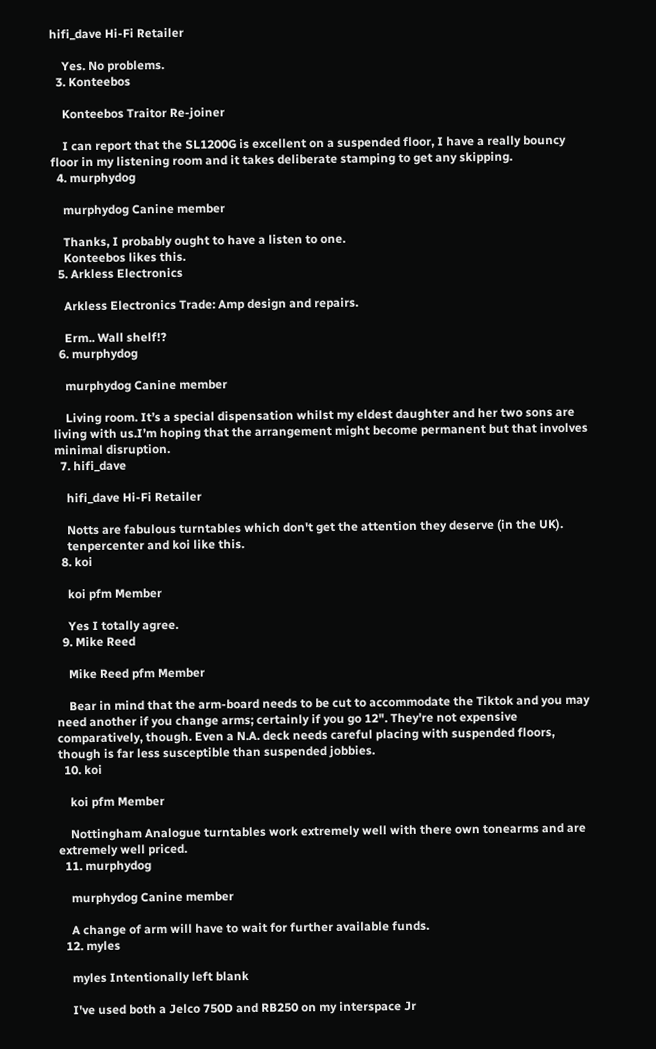hifi_dave Hi-Fi Retailer

    Yes. No problems.
  3. Konteebos

    Konteebos Traitor Re-joiner

    I can report that the SL1200G is excellent on a suspended floor, I have a really bouncy floor in my listening room and it takes deliberate stamping to get any skipping.
  4. murphydog

    murphydog Canine member

    Thanks, I probably ought to have a listen to one.
    Konteebos likes this.
  5. Arkless Electronics

    Arkless Electronics Trade: Amp design and repairs.

    Erm.. Wall shelf!?
  6. murphydog

    murphydog Canine member

    Living room. It’s a special dispensation whilst my eldest daughter and her two sons are living with us.I’m hoping that the arrangement might become permanent but that involves minimal disruption.
  7. hifi_dave

    hifi_dave Hi-Fi Retailer

    Notts are fabulous turntables which don't get the attention they deserve (in the UK).
    tenpercenter and koi like this.
  8. koi

    koi pfm Member

    Yes I totally agree.
  9. Mike Reed

    Mike Reed pfm Member

    Bear in mind that the arm-board needs to be cut to accommodate the Tiktok and you may need another if you change arms; certainly if you go 12". They're not expensive comparatively, though. Even a N.A. deck needs careful placing with suspended floors, though is far less susceptible than suspended jobbies.
  10. koi

    koi pfm Member

    Nottingham Analogue turntables work extremely well with there own tonearms and are extremely well priced.
  11. murphydog

    murphydog Canine member

    A change of arm will have to wait for further available funds.
  12. myles

    myles Intentionally left blank

    I've used both a Jelco 750D and RB250 on my interspace Jr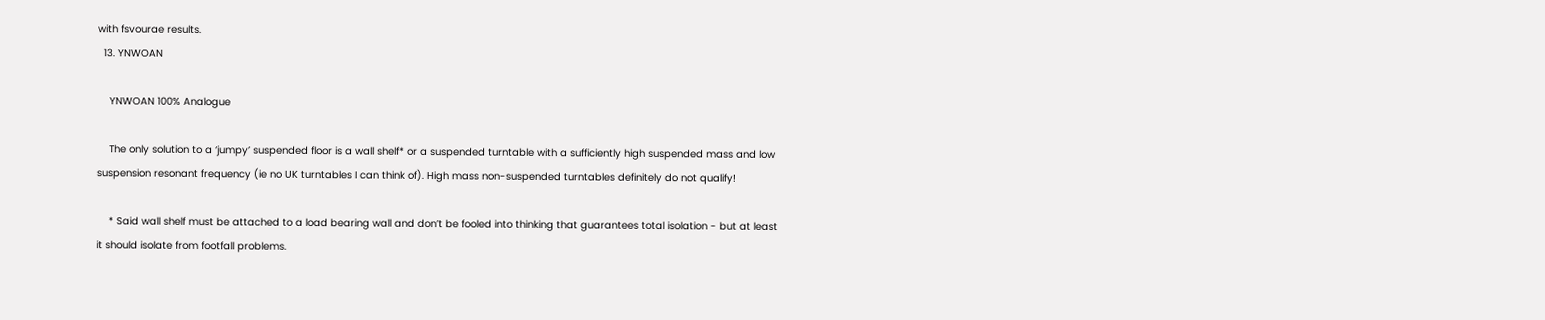with fsvourae results.
  13. YNWOAN

    YNWOAN 100% Analogue

    The only solution to a ‘jumpy’ suspended floor is a wall shelf* or a suspended turntable with a sufficiently high suspended mass and low suspension resonant frequency (ie no UK turntables I can think of). High mass non-suspended turntables definitely do not qualify!

    * Said wall shelf must be attached to a load bearing wall and don’t be fooled into thinking that guarantees total isolation - but at least it should isolate from footfall problems.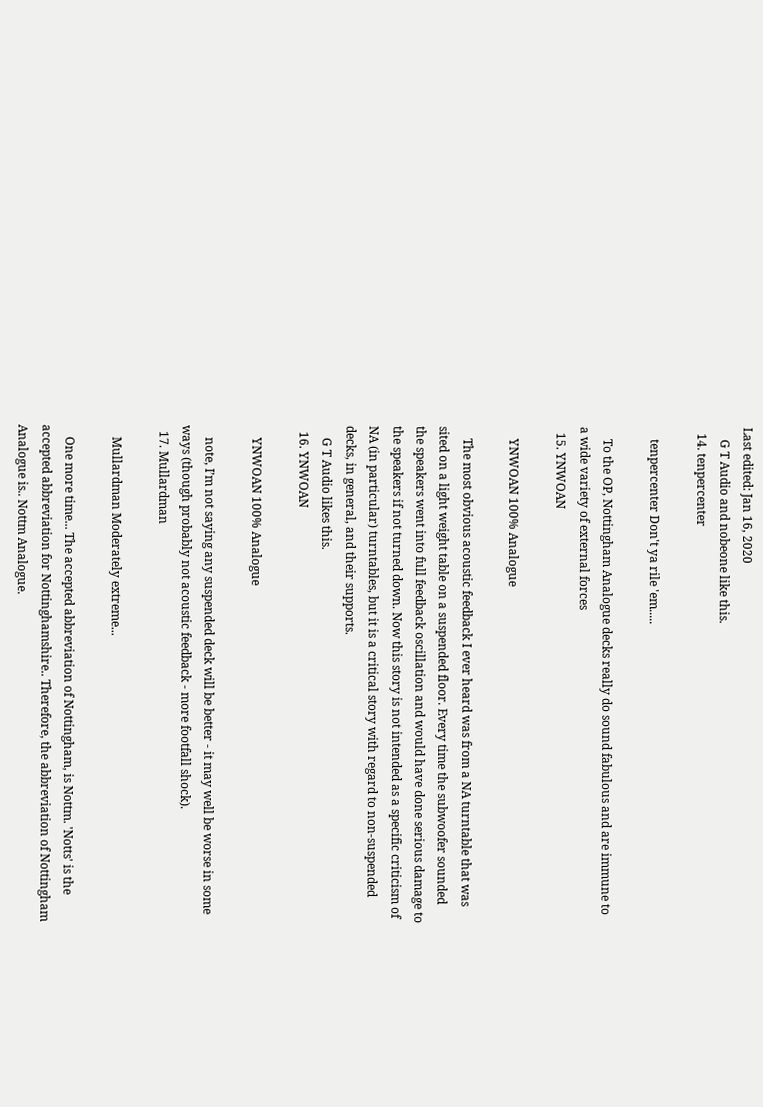Last edited: Jan 16, 2020
    G T Audio and nobeone like this.
  14. tenpercenter

    tenpercenter Don't ya rile 'em.....

    To the OP, Nottingham Analogue decks really do sound fabulous and are immune to a wide variety of external forces
  15. YNWOAN

    YNWOAN 100% Analogue

    The most obvious acoustic feedback I ever heard was from a NA turntable that was sited on a light weight table on a suspended floor. Every time the subwoofer sounded the speakers went into full feedback oscillation and would have done serious damage to the speakers if not turned down. Now this story is not intended as a specific criticism of NA (in particular) turntables, but it is a critical story with regard to non-suspended decks, in general, and their supports.
    G T Audio likes this.
  16. YNWOAN

    YNWOAN 100% Analogue

    note, I’m not saying any suspended deck will be better - it may well be worse in some ways (though probably not acoustic feedback - more footfall shock).
  17. Mullardman

    Mullardman Moderately extreme...

    One more time... The accepted abbreviation of Nottingham, is Nottm. 'Notts' is the accepted abbreviation for Nottinghamshire.. Therefore, the abbreviation of Nottingham Analogue is.. Nottm Analogue.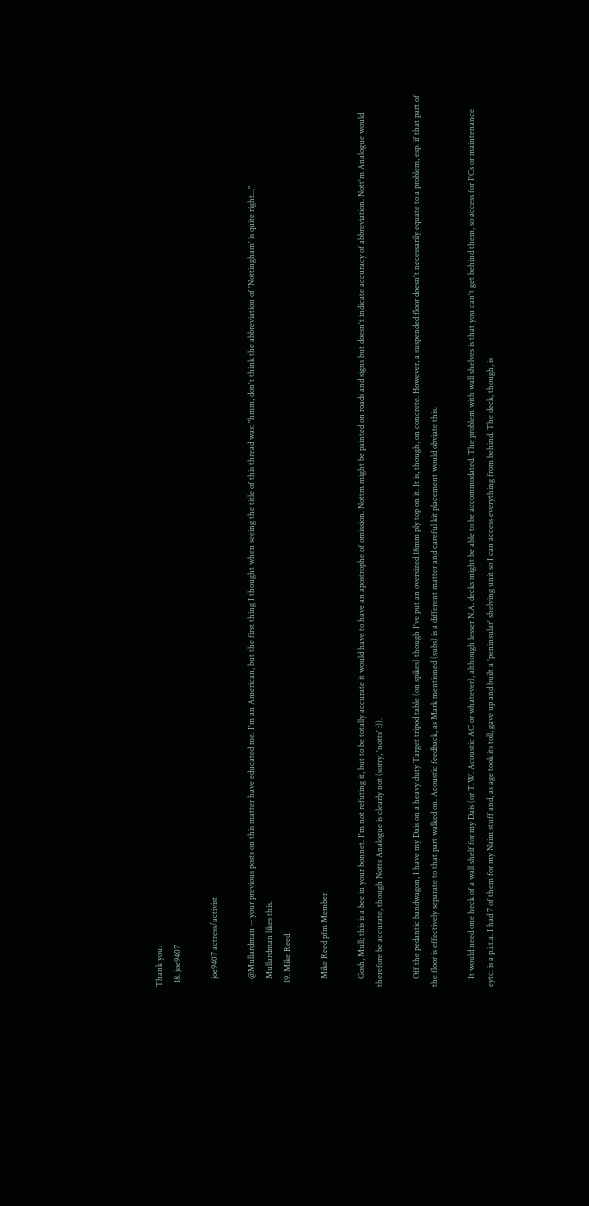Thank you.
  18. joe9407

    joe9407 actress/activist

    @Mullardman -- your previous posts on this matter have educated me. I'm an American, but the first thing I thought when seeing the title of this thread was: "hmm, don't think the abbreviation of 'Nottingham' is quite right..."
    Mullardman likes this.
  19. Mike Reed

    Mike Reed pfm Member

    Gosh, Mull; this is a bee in your bonnet. I'm not refuting it, but to be totally accurate it would have to have an apostrophe of omission. Nottm might be painted on roads and signs but doesn't indicate accuracy of abbreviation. Nott'm Analogue would therefore be accurate, though Notts Analogue is clearly not (sorry, 'notts' :)).

    Off the pedantic bandwagon, I have my Dais on a heavy duty Target tripod table (on spikes) though I've put an oversized 18mm ply top on it. It is, though, on concrete. However, a suspended floor doesn't necessarily equate to a problem, esp. if that part of the floor is effectively separate to that part walked on. Acoustic feedback, as Mark mentioned (subs) is a different matter and careful kit placement would obviate this.

    It would need one heck of a wall shelf for my Dais (or T.W. Acoustic AC or whatever), although lesser N.A. decks might be able to be accommodated. The problem with wall shelves is that you can't get behind them, so access for I'Cs or maintenance eytc. is a p.i.t.a. I had 7 of them for my Naim stuff and, as age took its toll, gave up and built a 'peninsular' shelving unit so I can access everything from behind. The deck, though, is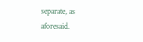separate, as aforesaid.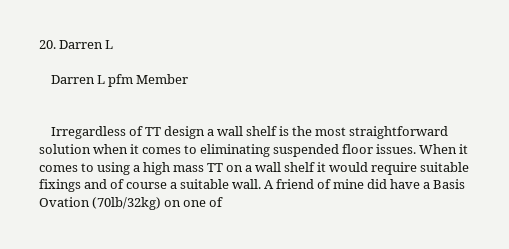20. Darren L

    Darren L pfm Member


    Irregardless of TT design a wall shelf is the most straightforward solution when it comes to eliminating suspended floor issues. When it comes to using a high mass TT on a wall shelf it would require suitable fixings and of course a suitable wall. A friend of mine did have a Basis Ovation (70lb/32kg) on one of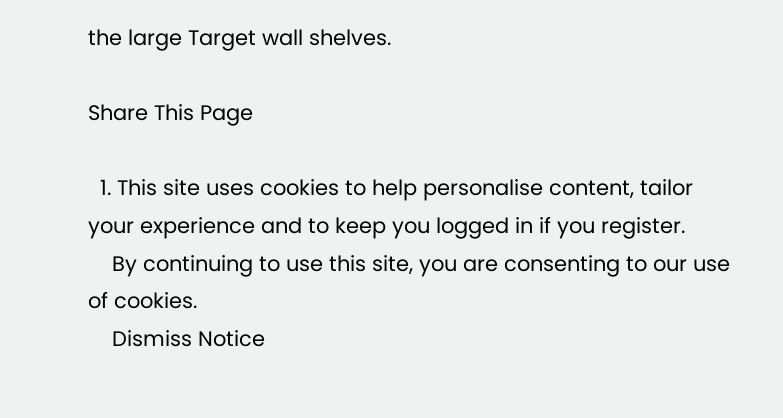the large Target wall shelves.

Share This Page

  1. This site uses cookies to help personalise content, tailor your experience and to keep you logged in if you register.
    By continuing to use this site, you are consenting to our use of cookies.
    Dismiss Notice